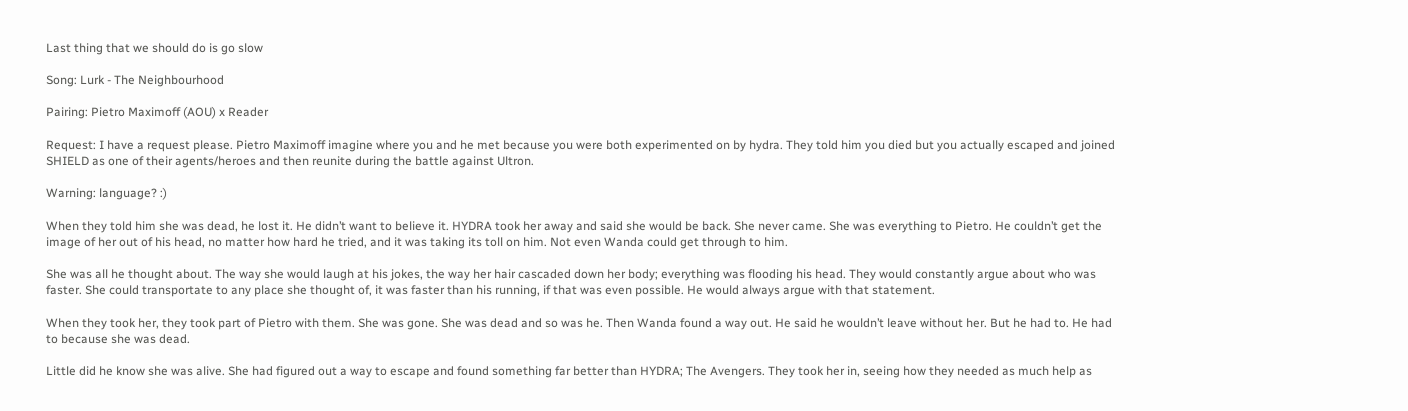Last thing that we should do is go slow

Song: Lurk - The Neighbourhood

Pairing: Pietro Maximoff (AOU) x Reader

Request: I have a request please. Pietro Maximoff imagine where you and he met because you were both experimented on by hydra. They told him you died but you actually escaped and joined SHIELD as one of their agents/heroes and then reunite during the battle against Ultron.

Warning: language? :)

When they told him she was dead, he lost it. He didn’t want to believe it. HYDRA took her away and said she would be back. She never came. She was everything to Pietro. He couldn’t get the image of her out of his head, no matter how hard he tried, and it was taking its toll on him. Not even Wanda could get through to him.

She was all he thought about. The way she would laugh at his jokes, the way her hair cascaded down her body; everything was flooding his head. They would constantly argue about who was faster. She could transportate to any place she thought of, it was faster than his running, if that was even possible. He would always argue with that statement.

When they took her, they took part of Pietro with them. She was gone. She was dead and so was he. Then Wanda found a way out. He said he wouldn’t leave without her. But he had to. He had to because she was dead.

Little did he know she was alive. She had figured out a way to escape and found something far better than HYDRA; The Avengers. They took her in, seeing how they needed as much help as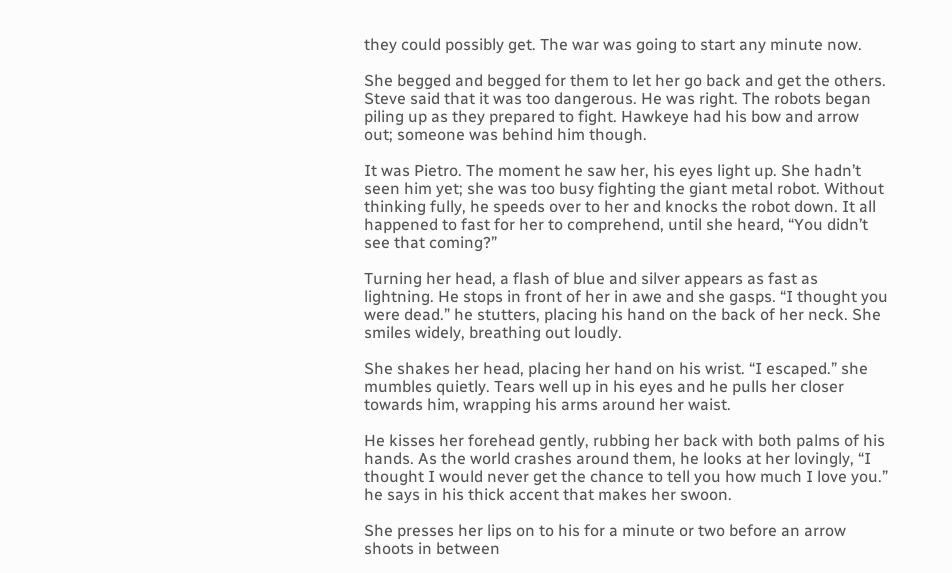they could possibly get. The war was going to start any minute now.

She begged and begged for them to let her go back and get the others. Steve said that it was too dangerous. He was right. The robots began piling up as they prepared to fight. Hawkeye had his bow and arrow out; someone was behind him though.

It was Pietro. The moment he saw her, his eyes light up. She hadn’t seen him yet; she was too busy fighting the giant metal robot. Without thinking fully, he speeds over to her and knocks the robot down. It all happened to fast for her to comprehend, until she heard, “You didn’t see that coming?”

Turning her head, a flash of blue and silver appears as fast as lightning. He stops in front of her in awe and she gasps. “I thought you were dead.” he stutters, placing his hand on the back of her neck. She smiles widely, breathing out loudly.

She shakes her head, placing her hand on his wrist. “I escaped.” she mumbles quietly. Tears well up in his eyes and he pulls her closer towards him, wrapping his arms around her waist.

He kisses her forehead gently, rubbing her back with both palms of his hands. As the world crashes around them, he looks at her lovingly, “I thought I would never get the chance to tell you how much I love you.” he says in his thick accent that makes her swoon.

She presses her lips on to his for a minute or two before an arrow shoots in between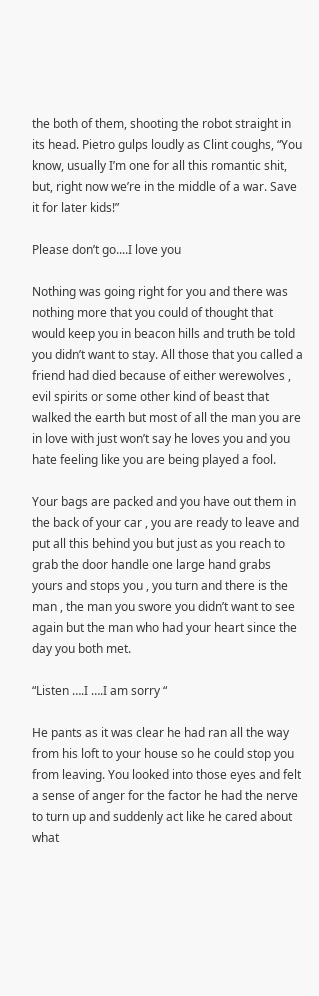the both of them, shooting the robot straight in its head. Pietro gulps loudly as Clint coughs, “You know, usually I’m one for all this romantic shit, but, right now we’re in the middle of a war. Save it for later kids!”

Please don’t go....I love you

Nothing was going right for you and there was nothing more that you could of thought that would keep you in beacon hills and truth be told you didn’t want to stay. All those that you called a friend had died because of either werewolves , evil spirits or some other kind of beast that walked the earth but most of all the man you are in love with just won’t say he loves you and you hate feeling like you are being played a fool.

Your bags are packed and you have out them in the back of your car , you are ready to leave and put all this behind you but just as you reach to grab the door handle one large hand grabs yours and stops you , you turn and there is the man , the man you swore you didn’t want to see again but the man who had your heart since the day you both met.

“Listen ….I ….I am sorry “

He pants as it was clear he had ran all the way from his loft to your house so he could stop you from leaving. You looked into those eyes and felt a sense of anger for the factor he had the nerve to turn up and suddenly act like he cared about what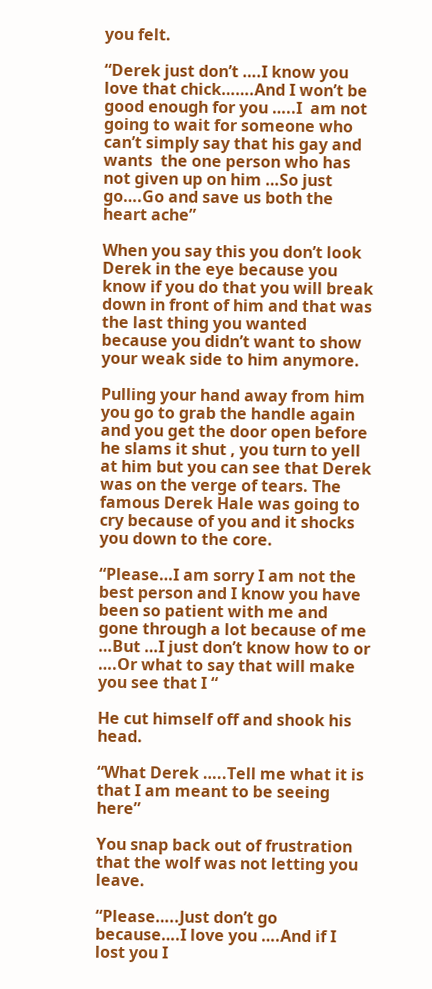you felt.

“Derek just don’t ….I know you love that chick…….And I won’t be good enough for you …..I  am not going to wait for someone who can’t simply say that his gay and wants  the one person who has not given up on him …So just go….Go and save us both the heart ache”

When you say this you don’t look Derek in the eye because you know if you do that you will break down in front of him and that was the last thing you wanted because you didn’t want to show your weak side to him anymore.

Pulling your hand away from him you go to grab the handle again and you get the door open before he slams it shut , you turn to yell at him but you can see that Derek was on the verge of tears. The famous Derek Hale was going to cry because of you and it shocks you down to the core.

“Please…I am sorry I am not the best person and I know you have been so patient with me and gone through a lot because of me …But …I just don’t know how to or ….Or what to say that will make you see that I “

He cut himself off and shook his head.

“What Derek …..Tell me what it is that I am meant to be seeing here”

You snap back out of frustration that the wolf was not letting you leave.

“Please…..Just don’t go because….I love you ….And if I lost you I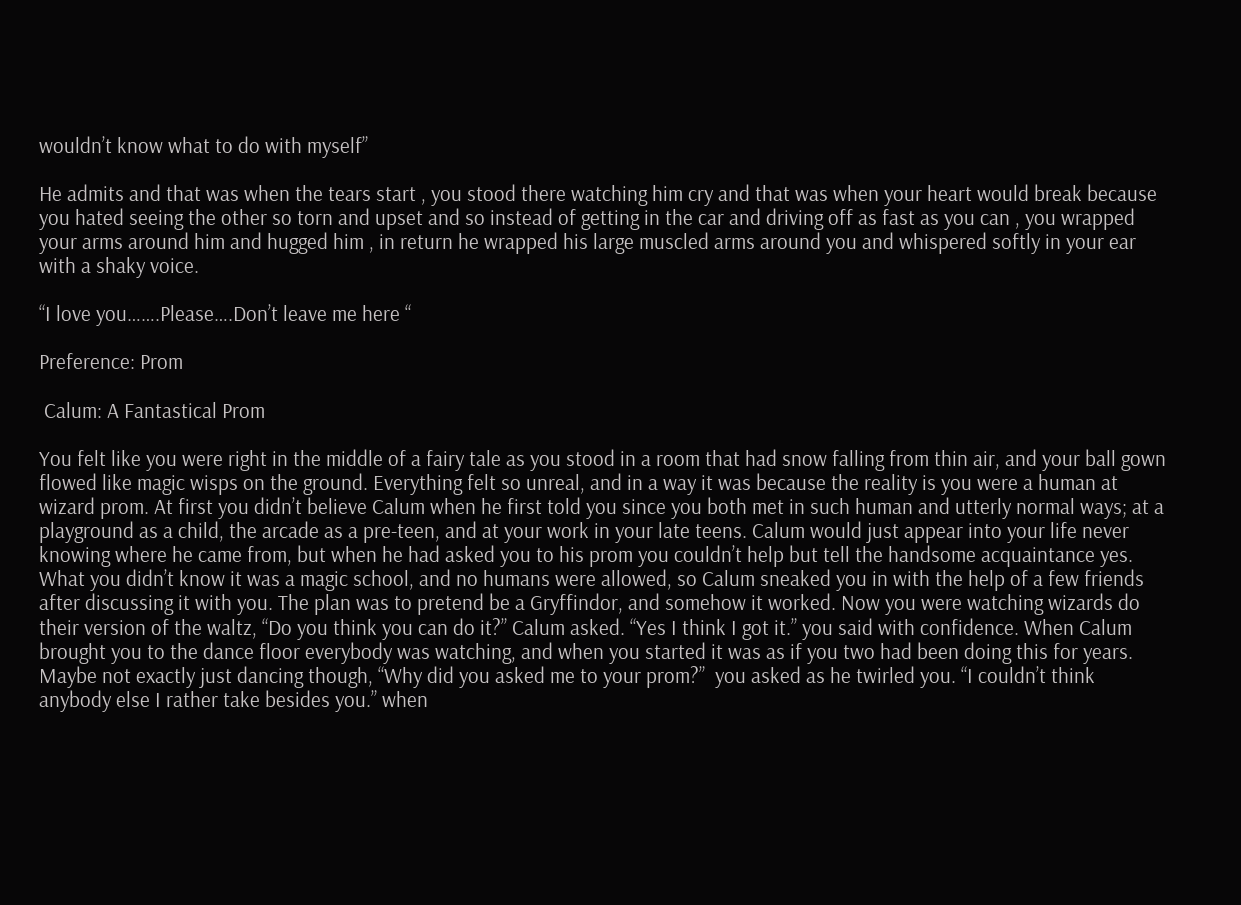wouldn’t know what to do with myself”

He admits and that was when the tears start , you stood there watching him cry and that was when your heart would break because you hated seeing the other so torn and upset and so instead of getting in the car and driving off as fast as you can , you wrapped your arms around him and hugged him , in return he wrapped his large muscled arms around you and whispered softly in your ear with a shaky voice.

“I love you…….Please….Don’t leave me here “

Preference: Prom

 Calum: A Fantastical Prom

You felt like you were right in the middle of a fairy tale as you stood in a room that had snow falling from thin air, and your ball gown flowed like magic wisps on the ground. Everything felt so unreal, and in a way it was because the reality is you were a human at wizard prom. At first you didn’t believe Calum when he first told you since you both met in such human and utterly normal ways; at a playground as a child, the arcade as a pre-teen, and at your work in your late teens. Calum would just appear into your life never knowing where he came from, but when he had asked you to his prom you couldn’t help but tell the handsome acquaintance yes. What you didn’t know it was a magic school, and no humans were allowed, so Calum sneaked you in with the help of a few friends after discussing it with you. The plan was to pretend be a Gryffindor, and somehow it worked. Now you were watching wizards do their version of the waltz, “Do you think you can do it?” Calum asked. “Yes I think I got it.” you said with confidence. When Calum brought you to the dance floor everybody was watching, and when you started it was as if you two had been doing this for years. Maybe not exactly just dancing though, “Why did you asked me to your prom?”  you asked as he twirled you. “I couldn’t think anybody else I rather take besides you.” when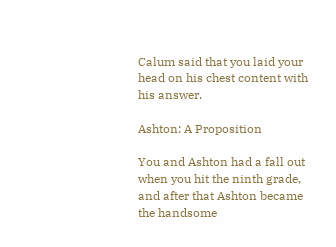Calum said that you laid your head on his chest content with his answer.

Ashton: A Proposition

You and Ashton had a fall out when you hit the ninth grade, and after that Ashton became the handsome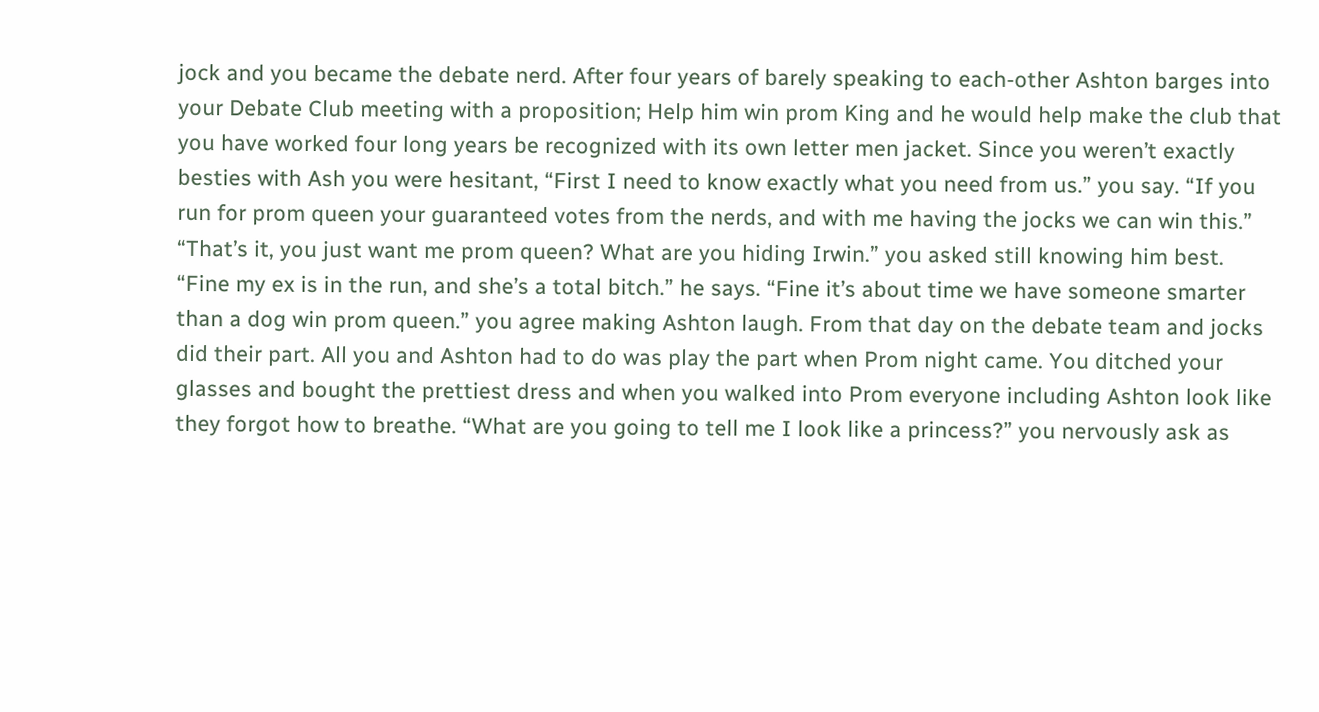jock and you became the debate nerd. After four years of barely speaking to each-other Ashton barges into your Debate Club meeting with a proposition; Help him win prom King and he would help make the club that you have worked four long years be recognized with its own letter men jacket. Since you weren’t exactly besties with Ash you were hesitant, “First I need to know exactly what you need from us.” you say. “If you run for prom queen your guaranteed votes from the nerds, and with me having the jocks we can win this.” “That’s it, you just want me prom queen? What are you hiding Irwin.” you asked still knowing him best. “Fine my ex is in the run, and she’s a total bitch.” he says. “Fine it’s about time we have someone smarter than a dog win prom queen.” you agree making Ashton laugh. From that day on the debate team and jocks did their part. All you and Ashton had to do was play the part when Prom night came. You ditched your glasses and bought the prettiest dress and when you walked into Prom everyone including Ashton look like they forgot how to breathe. “What are you going to tell me I look like a princess?” you nervously ask as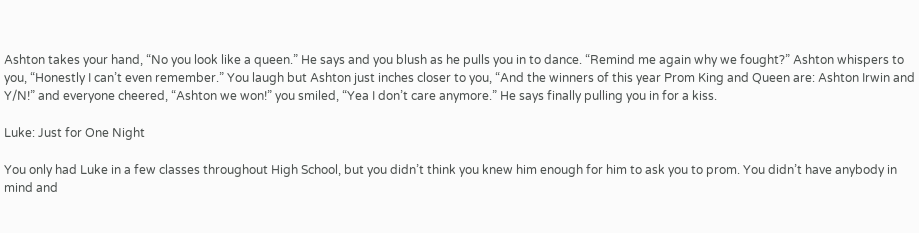Ashton takes your hand, “No you look like a queen.” He says and you blush as he pulls you in to dance. “Remind me again why we fought?” Ashton whispers to you, “Honestly I can’t even remember.” You laugh but Ashton just inches closer to you, “And the winners of this year Prom King and Queen are: Ashton Irwin and Y/N!” and everyone cheered, “Ashton we won!” you smiled, “Yea I don’t care anymore.” He says finally pulling you in for a kiss.

Luke: Just for One Night

You only had Luke in a few classes throughout High School, but you didn’t think you knew him enough for him to ask you to prom. You didn’t have anybody in mind and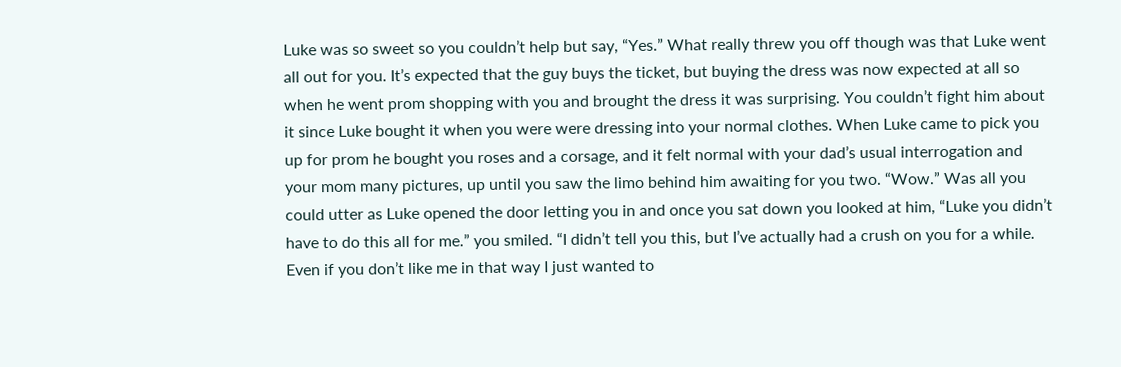Luke was so sweet so you couldn’t help but say, “Yes.” What really threw you off though was that Luke went all out for you. It’s expected that the guy buys the ticket, but buying the dress was now expected at all so when he went prom shopping with you and brought the dress it was surprising. You couldn’t fight him about it since Luke bought it when you were were dressing into your normal clothes. When Luke came to pick you up for prom he bought you roses and a corsage, and it felt normal with your dad’s usual interrogation and your mom many pictures, up until you saw the limo behind him awaiting for you two. “Wow.” Was all you could utter as Luke opened the door letting you in and once you sat down you looked at him, “Luke you didn’t have to do this all for me.” you smiled. “I didn’t tell you this, but I’ve actually had a crush on you for a while. Even if you don’t like me in that way I just wanted to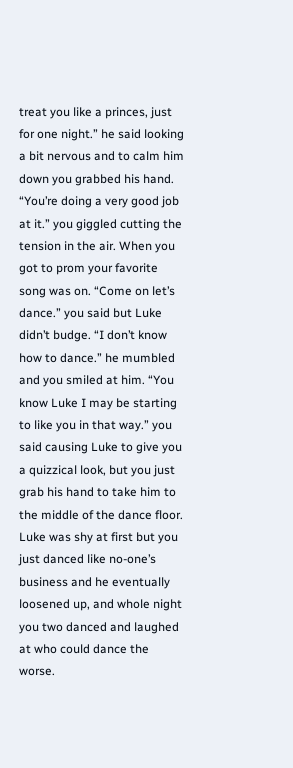treat you like a princes, just for one night.” he said looking a bit nervous and to calm him down you grabbed his hand. “You’re doing a very good job at it.” you giggled cutting the tension in the air. When you got to prom your favorite song was on. “Come on let’s dance.” you said but Luke didn’t budge. “I don’t know how to dance.” he mumbled and you smiled at him. “You know Luke I may be starting to like you in that way.” you said causing Luke to give you a quizzical look, but you just grab his hand to take him to the middle of the dance floor. Luke was shy at first but you just danced like no-one’s business and he eventually loosened up, and whole night you two danced and laughed at who could dance the worse.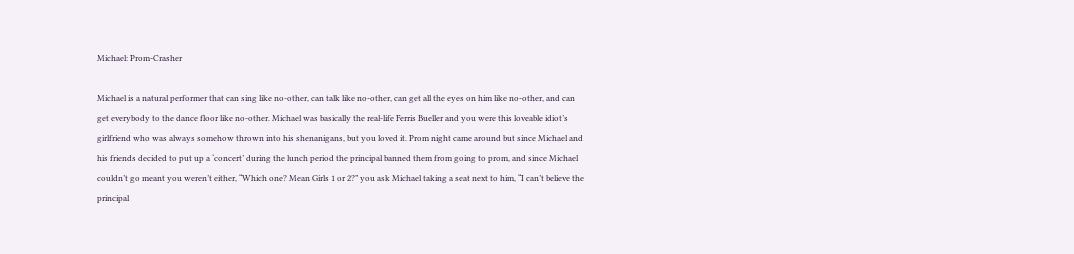Michael: Prom-Crasher

Michael is a natural performer that can sing like no-other, can talk like no-other, can get all the eyes on him like no-other, and can get everybody to the dance floor like no-other. Michael was basically the real-life Ferris Bueller and you were this loveable idiot’s girlfriend who was always somehow thrown into his shenanigans, but you loved it. Prom night came around but since Michael and his friends decided to put up a ‘concert’ during the lunch period the principal banned them from going to prom, and since Michael couldn’t go meant you weren’t either, “Which one? Mean Girls 1 or 2?” you ask Michael taking a seat next to him, “I can’t believe the principal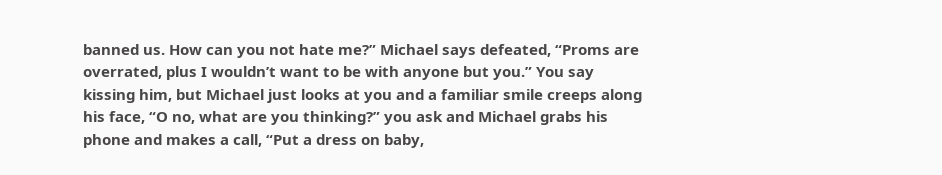banned us. How can you not hate me?” Michael says defeated, “Proms are overrated, plus I wouldn’t want to be with anyone but you.” You say kissing him, but Michael just looks at you and a familiar smile creeps along his face, “O no, what are you thinking?” you ask and Michael grabs his phone and makes a call, “Put a dress on baby,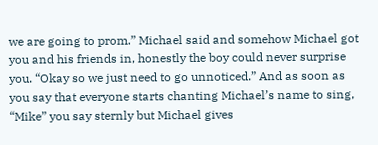we are going to prom.” Michael said and somehow Michael got you and his friends in, honestly the boy could never surprise you. “Okay so we just need to go unnoticed.” And as soon as you say that everyone starts chanting Michael’s name to sing, “Mike” you say sternly but Michael gives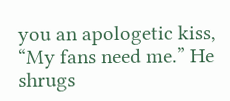you an apologetic kiss, “My fans need me.” He shrugs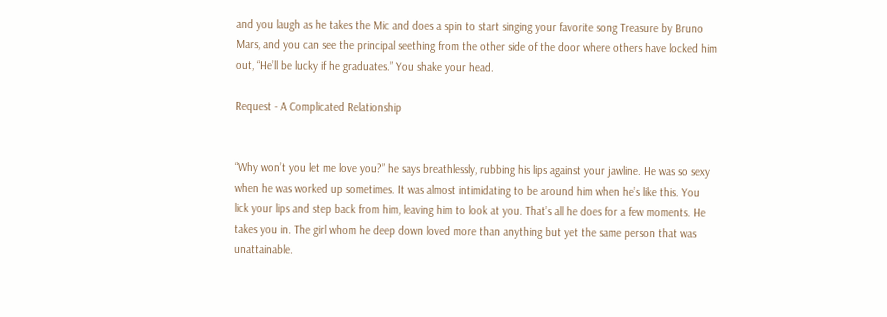and you laugh as he takes the Mic and does a spin to start singing your favorite song Treasure by Bruno Mars, and you can see the principal seething from the other side of the door where others have locked him out, “He’ll be lucky if he graduates.” You shake your head.

Request - A Complicated Relationship


“Why won’t you let me love you?” he says breathlessly, rubbing his lips against your jawline. He was so sexy when he was worked up sometimes. It was almost intimidating to be around him when he’s like this. You lick your lips and step back from him, leaving him to look at you. That’s all he does for a few moments. He takes you in. The girl whom he deep down loved more than anything but yet the same person that was unattainable.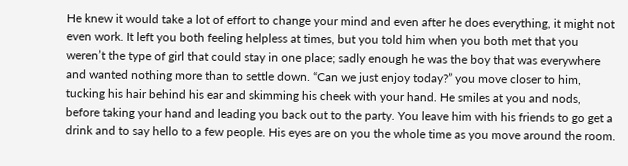He knew it would take a lot of effort to change your mind and even after he does everything, it might not even work. It left you both feeling helpless at times, but you told him when you both met that you weren’t the type of girl that could stay in one place; sadly enough he was the boy that was everywhere and wanted nothing more than to settle down. “Can we just enjoy today?” you move closer to him, tucking his hair behind his ear and skimming his cheek with your hand. He smiles at you and nods, before taking your hand and leading you back out to the party. You leave him with his friends to go get a drink and to say hello to a few people. His eyes are on you the whole time as you move around the room.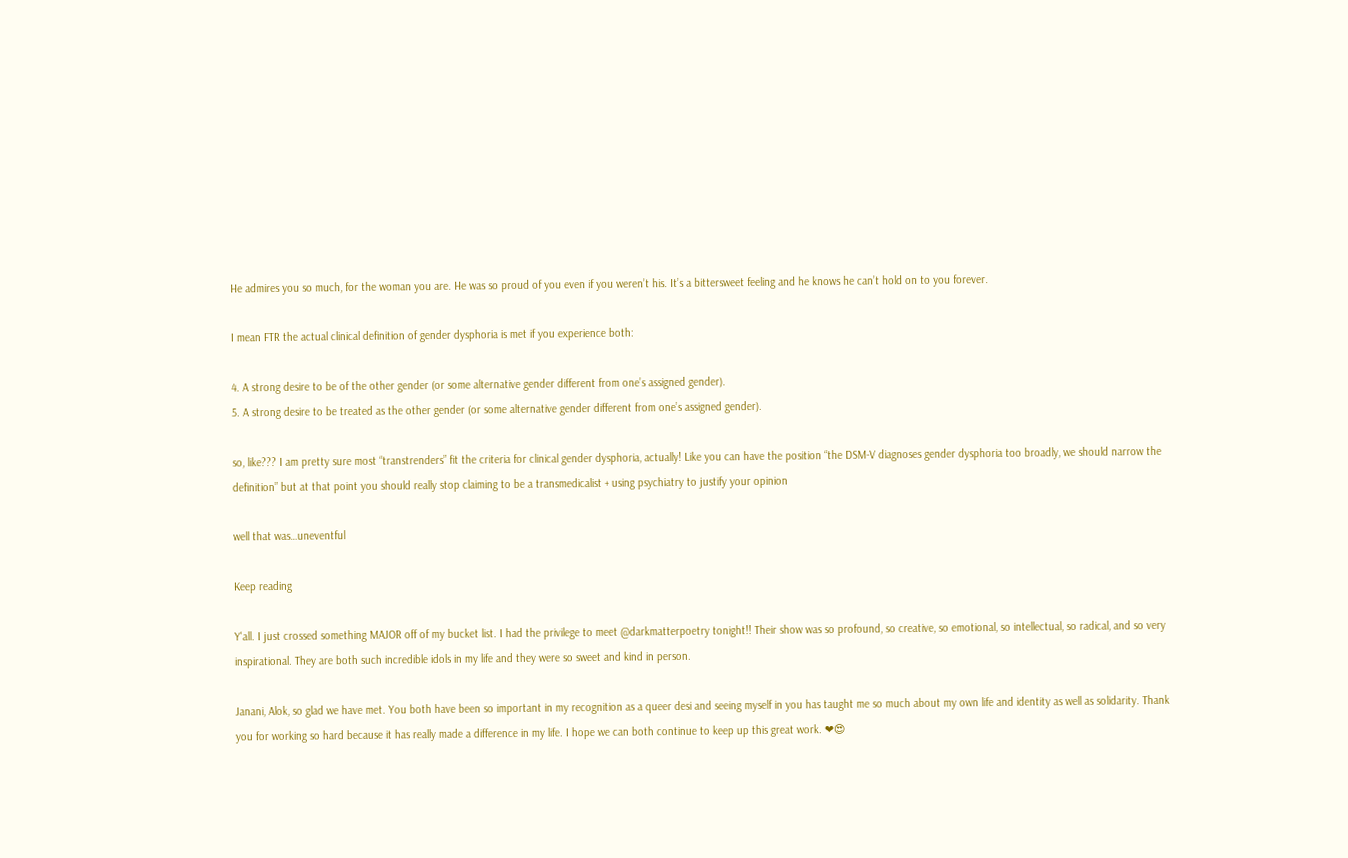He admires you so much, for the woman you are. He was so proud of you even if you weren’t his. It’s a bittersweet feeling and he knows he can’t hold on to you forever.

I mean FTR the actual clinical definition of gender dysphoria is met if you experience both:

4. A strong desire to be of the other gender (or some alternative gender different from one’s assigned gender).
5. A strong desire to be treated as the other gender (or some alternative gender different from one’s assigned gender).

so, like??? I am pretty sure most “transtrenders” fit the criteria for clinical gender dysphoria, actually! Like you can have the position “the DSM-V diagnoses gender dysphoria too broadly, we should narrow the definition” but at that point you should really stop claiming to be a transmedicalist + using psychiatry to justify your opinion

well that was…uneventful

Keep reading

Y'all. I just crossed something MAJOR off of my bucket list. I had the privilege to meet @darkmatterpoetry tonight!! Their show was so profound, so creative, so emotional, so intellectual, so radical, and so very inspirational. They are both such incredible idols in my life and they were so sweet and kind in person.

Janani, Alok, so glad we have met. You both have been so important in my recognition as a queer desi and seeing myself in you has taught me so much about my own life and identity as well as solidarity. Thank you for working so hard because it has really made a difference in my life. I hope we can both continue to keep up this great work. ❤😍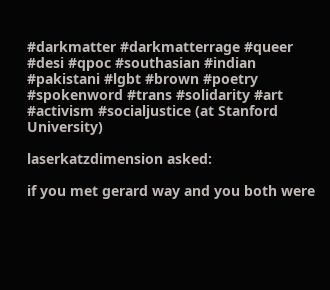#darkmatter #darkmatterrage #queer #desi #qpoc #southasian #indian #pakistani #lgbt #brown #poetry #spokenword #trans #solidarity #art #activism #socialjustice (at Stanford University)

laserkatzdimension asked:

if you met gerard way and you both were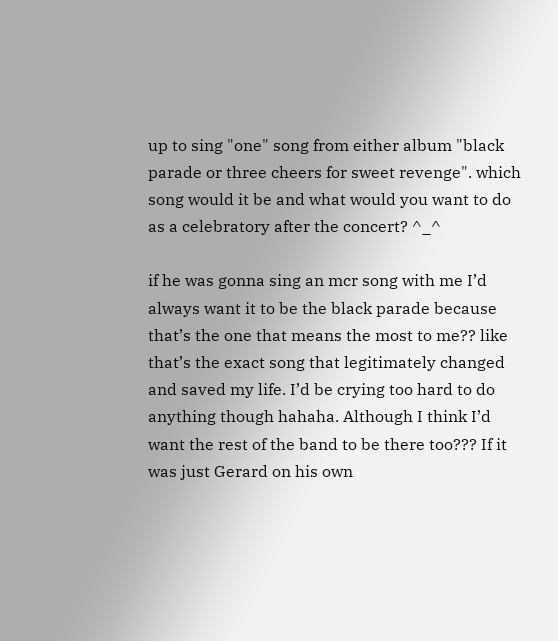up to sing "one" song from either album "black parade or three cheers for sweet revenge". which song would it be and what would you want to do as a celebratory after the concert? ^_^

if he was gonna sing an mcr song with me I’d always want it to be the black parade because that’s the one that means the most to me?? like that’s the exact song that legitimately changed and saved my life. I’d be crying too hard to do anything though hahaha. Although I think I’d want the rest of the band to be there too??? If it was just Gerard on his own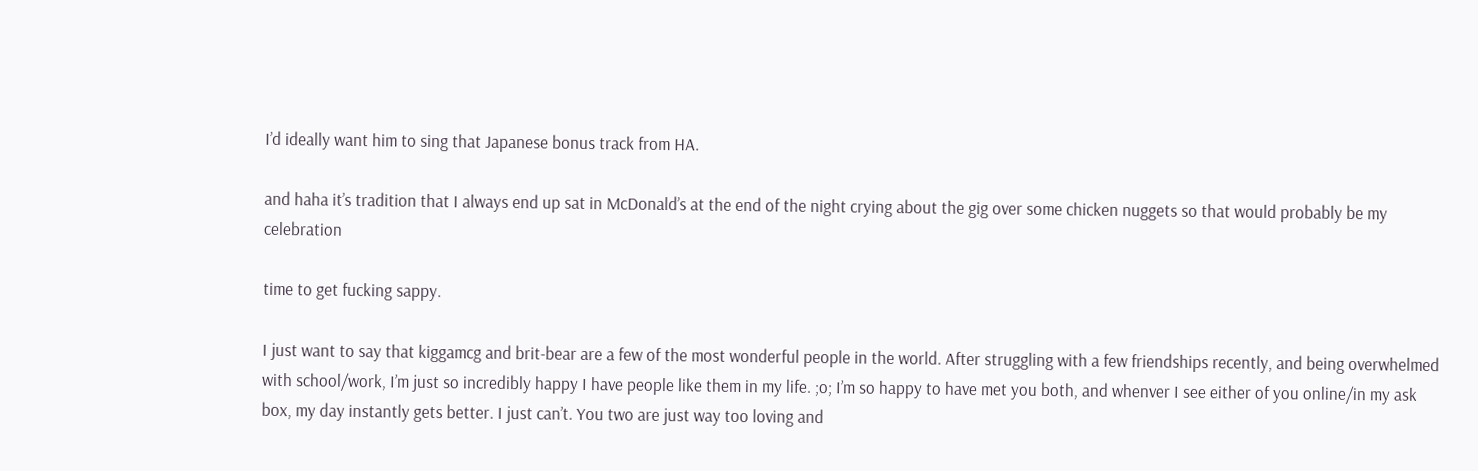I’d ideally want him to sing that Japanese bonus track from HA.

and haha it’s tradition that I always end up sat in McDonald’s at the end of the night crying about the gig over some chicken nuggets so that would probably be my celebration

time to get fucking sappy.

I just want to say that kiggamcg and brit-bear are a few of the most wonderful people in the world. After struggling with a few friendships recently, and being overwhelmed with school/work, I’m just so incredibly happy I have people like them in my life. ;o; I’m so happy to have met you both, and whenver I see either of you online/in my ask box, my day instantly gets better. I just can’t. You two are just way too loving and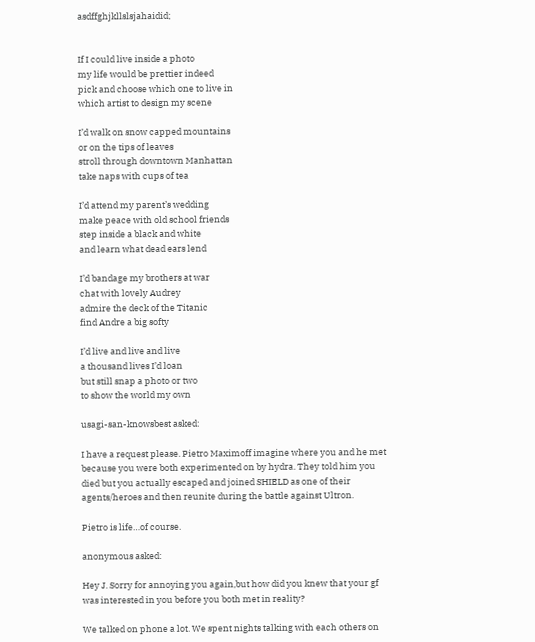asdffghjkllslsjahaidid;


If I could live inside a photo
my life would be prettier indeed
pick and choose which one to live in
which artist to design my scene

I’d walk on snow capped mountains
or on the tips of leaves
stroll through downtown Manhattan
take naps with cups of tea

I’d attend my parent’s wedding
make peace with old school friends
step inside a black and white
and learn what dead ears lend

I’d bandage my brothers at war
chat with lovely Audrey
admire the deck of the Titanic
find Andre a big softy

I’d live and live and live
a thousand lives I’d loan
but still snap a photo or two
to show the world my own

usagi-san-knowsbest asked:

I have a request please. Pietro Maximoff imagine where you and he met because you were both experimented on by hydra. They told him you died but you actually escaped and joined SHIELD as one of their agents/heroes and then reunite during the battle against Ultron.

Pietro is life…of course.

anonymous asked:

Hey J. Sorry for annoying you again,but how did you knew that your gf was interested in you before you both met in reality?

We talked on phone a lot. We spent nights talking with each others on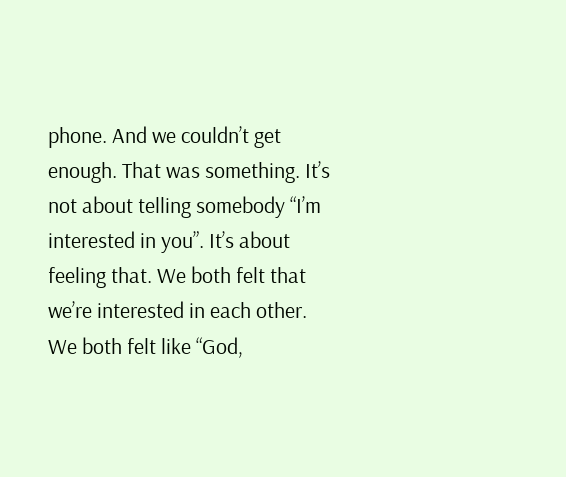phone. And we couldn’t get enough. That was something. It’s not about telling somebody “I’m interested in you”. It’s about feeling that. We both felt that we’re interested in each other. We both felt like “God,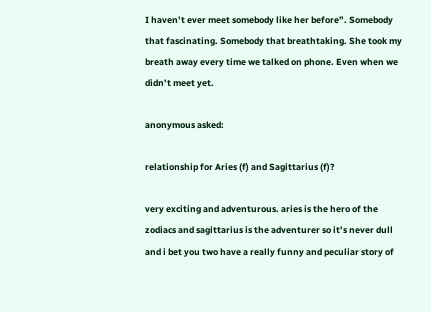I haven’t ever meet somebody like her before”. Somebody that fascinating. Somebody that breathtaking. She took my breath away every time we talked on phone. Even when we didn’t meet yet.

anonymous asked:

relationship for Aries (f) and Sagittarius (f)?

very exciting and adventurous. aries is the hero of the zodiacs and sagittarius is the adventurer so it’s never dull and i bet you two have a really funny and peculiar story of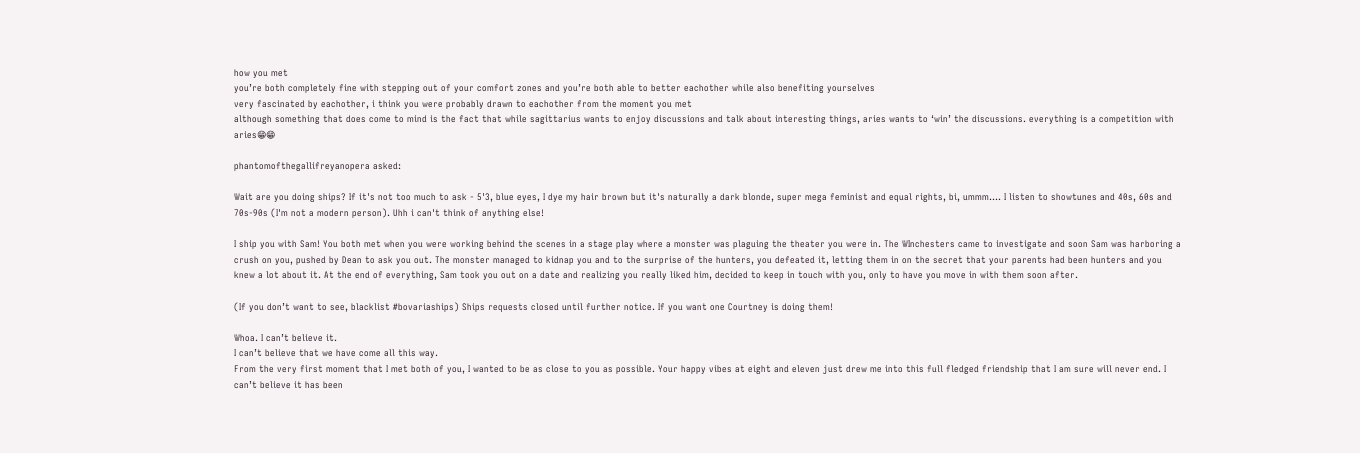how you met
you’re both completely fine with stepping out of your comfort zones and you’re both able to better eachother while also benefiting yourselves
very fascinated by eachother, i think you were probably drawn to eachother from the moment you met
although something that does come to mind is the fact that while sagittarius wants to enjoy discussions and talk about interesting things, aries wants to ‘win’ the discussions. everything is a competition with aries😁😁

phantomofthegallifreyanopera asked:

Wait are you doing ships? If it's not too much to ask - 5'3, blue eyes, I dye my hair brown but it's naturally a dark blonde, super mega feminist and equal rights, bi, ummm.... I listen to showtunes and 40s, 60s and 70s-90s (I'm not a modern person). Uhh i can't think of anything else!

I ship you with Sam! You both met when you were working behind the scenes in a stage play where a monster was plaguing the theater you were in. The WInchesters came to investigate and soon Sam was harboring a crush on you, pushed by Dean to ask you out. The monster managed to kidnap you and to the surprise of the hunters, you defeated it, letting them in on the secret that your parents had been hunters and you knew a lot about it. At the end of everything, Sam took you out on a date and realizing you really liked him, decided to keep in touch with you, only to have you move in with them soon after.

(If you don’t want to see, blacklist #bovariaships) Ships requests closed until further notice. If you want one Courtney is doing them!

Whoa. I can’t believe it.
I can’t believe that we have come all this way.
From the very first moment that I met both of you, I wanted to be as close to you as possible. Your happy vibes at eight and eleven just drew me into this full fledged friendship that I am sure will never end. I can’t believe it has been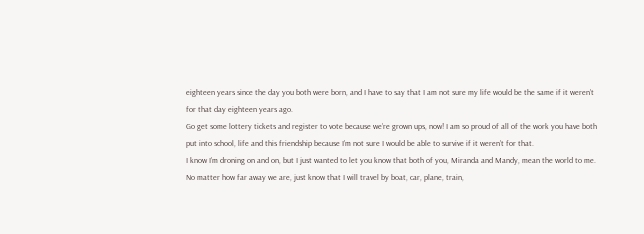eighteen years since the day you both were born, and I have to say that I am not sure my life would be the same if it weren’t for that day eighteen years ago.
Go get some lottery tickets and register to vote because we’re grown ups, now! I am so proud of all of the work you have both put into school, life and this friendship because I’m not sure I would be able to survive if it weren’t for that.
I know I’m droning on and on, but I just wanted to let you know that both of you, Miranda and Mandy, mean the world to me. No matter how far away we are, just know that I will travel by boat, car, plane, train,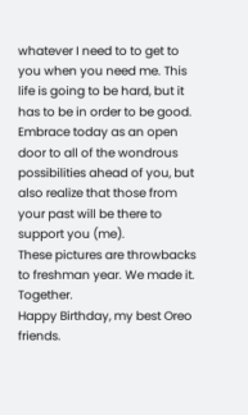whatever I need to to get to you when you need me. This life is going to be hard, but it has to be in order to be good. Embrace today as an open door to all of the wondrous possibilities ahead of you, but also realize that those from your past will be there to support you (me).
These pictures are throwbacks to freshman year. We made it. Together.
Happy Birthday, my best Oreo friends.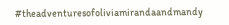#theadventuresofoliviamirandaandmandy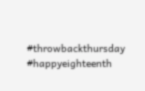#throwbackthursday #happyeighteenth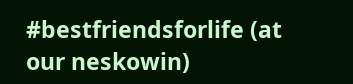#bestfriendsforlife (at our neskowin)